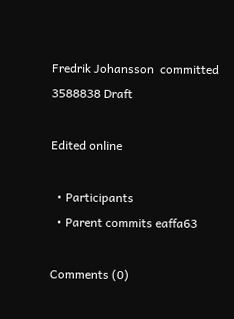Fredrik Johansson  committed 3588838 Draft

Edited online

  • Participants
  • Parent commits eaffa63

Comments (0)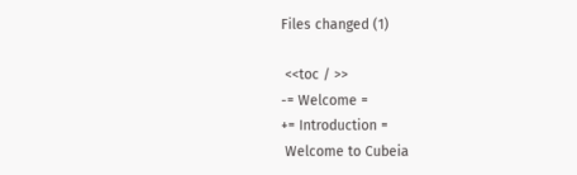Files changed (1)

 <<toc / >>
-= Welcome =
+= Introduction =
 Welcome to Cubeia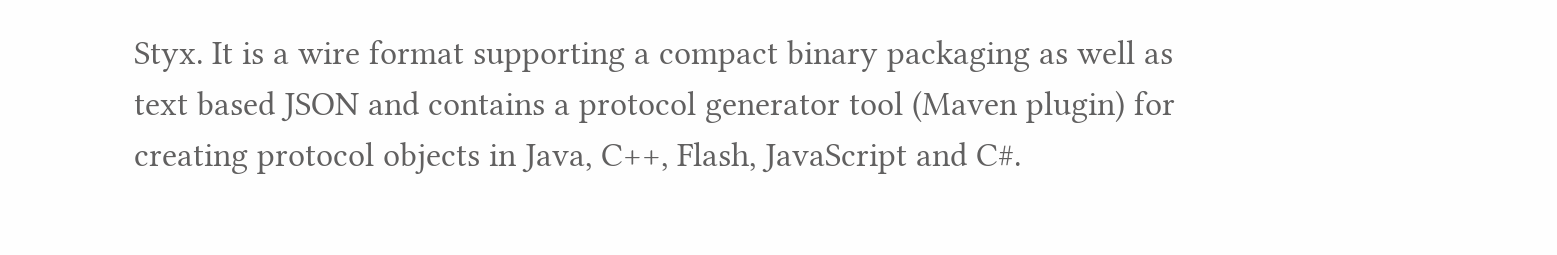Styx. It is a wire format supporting a compact binary packaging as well as text based JSON and contains a protocol generator tool (Maven plugin) for creating protocol objects in Java, C++, Flash, JavaScript and C#.